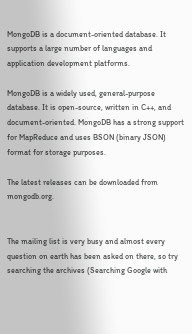MongoDB is a document-oriented database. It supports a large number of languages and application development platforms.

MongoDB is a widely used, general-purpose database. It is open-source, written in C++, and document-oriented. MongoDB has a strong support for MapReduce and uses BSON (binary JSON) format for storage purposes.

The latest releases can be downloaded from mongodb.org.


The mailing list is very busy and almost every question on earth has been asked on there, so try searching the archives (Searching Google with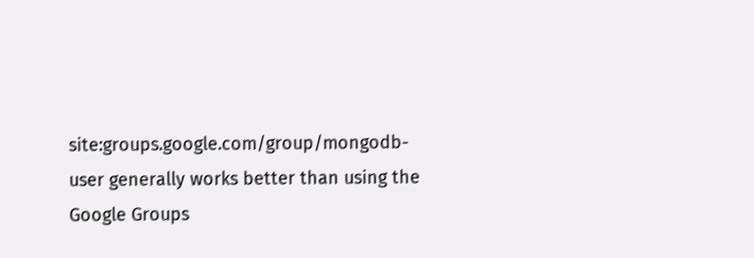site:groups.google.com/group/mongodb-user generally works better than using the Google Groups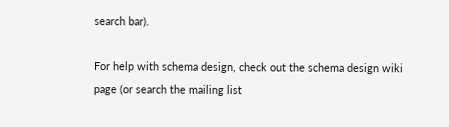search bar).

For help with schema design, check out the schema design wiki page (or search the mailing list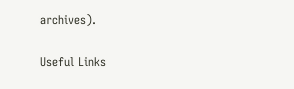archives).

Useful Links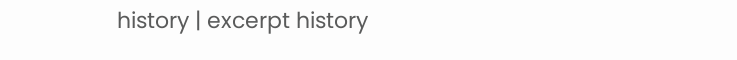history | excerpt history